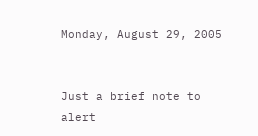Monday, August 29, 2005


Just a brief note to alert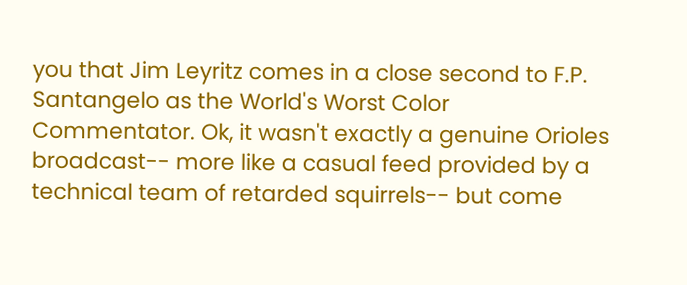you that Jim Leyritz comes in a close second to F.P. Santangelo as the World's Worst Color Commentator. Ok, it wasn't exactly a genuine Orioles broadcast-- more like a casual feed provided by a technical team of retarded squirrels-- but come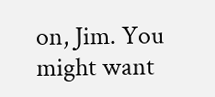on, Jim. You might want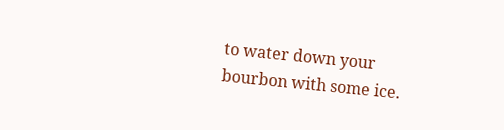to water down your bourbon with some ice.